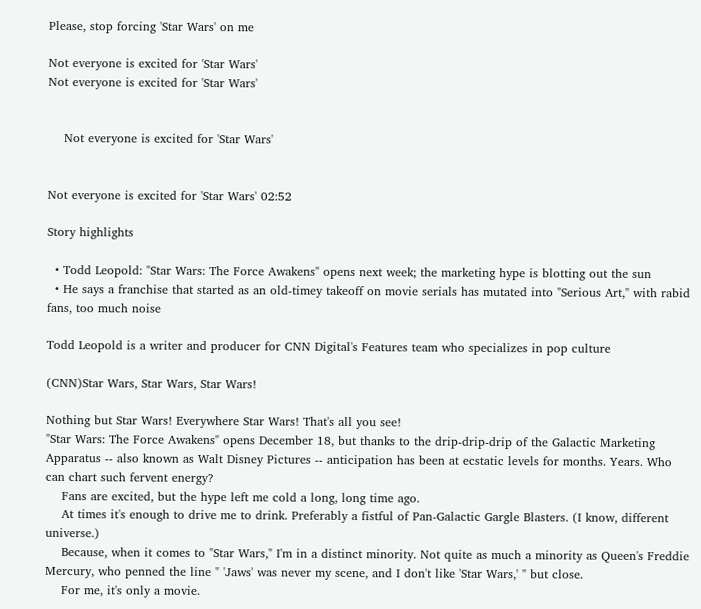Please, stop forcing 'Star Wars' on me

Not everyone is excited for 'Star Wars'
Not everyone is excited for 'Star Wars'


    Not everyone is excited for 'Star Wars'


Not everyone is excited for 'Star Wars' 02:52

Story highlights

  • Todd Leopold: "Star Wars: The Force Awakens" opens next week; the marketing hype is blotting out the sun
  • He says a franchise that started as an old-timey takeoff on movie serials has mutated into "Serious Art," with rabid fans, too much noise

Todd Leopold is a writer and producer for CNN Digital's Features team who specializes in pop culture

(CNN)Star Wars, Star Wars, Star Wars!

Nothing but Star Wars! Everywhere Star Wars! That's all you see!
"Star Wars: The Force Awakens" opens December 18, but thanks to the drip-drip-drip of the Galactic Marketing Apparatus -- also known as Walt Disney Pictures -- anticipation has been at ecstatic levels for months. Years. Who can chart such fervent energy?
    Fans are excited, but the hype left me cold a long, long time ago.
    At times it's enough to drive me to drink. Preferably a fistful of Pan-Galactic Gargle Blasters. (I know, different universe.)
    Because, when it comes to "Star Wars," I'm in a distinct minority. Not quite as much a minority as Queen's Freddie Mercury, who penned the line " 'Jaws' was never my scene, and I don't like 'Star Wars,' " but close.
    For me, it's only a movie.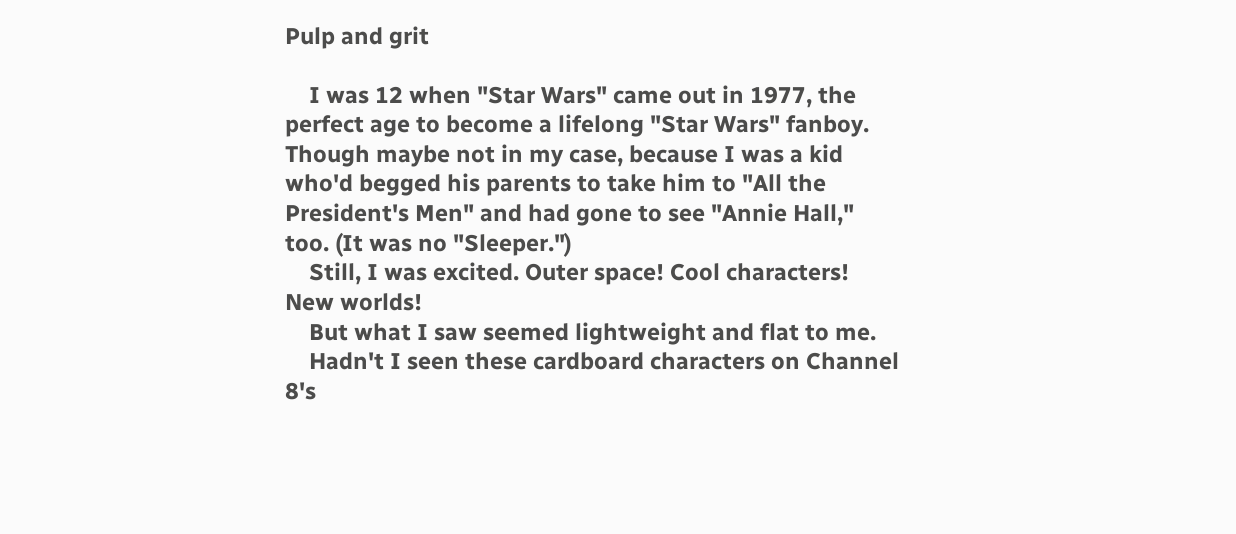Pulp and grit

    I was 12 when "Star Wars" came out in 1977, the perfect age to become a lifelong "Star Wars" fanboy. Though maybe not in my case, because I was a kid who'd begged his parents to take him to "All the President's Men" and had gone to see "Annie Hall," too. (It was no "Sleeper.")
    Still, I was excited. Outer space! Cool characters! New worlds!
    But what I saw seemed lightweight and flat to me.
    Hadn't I seen these cardboard characters on Channel 8's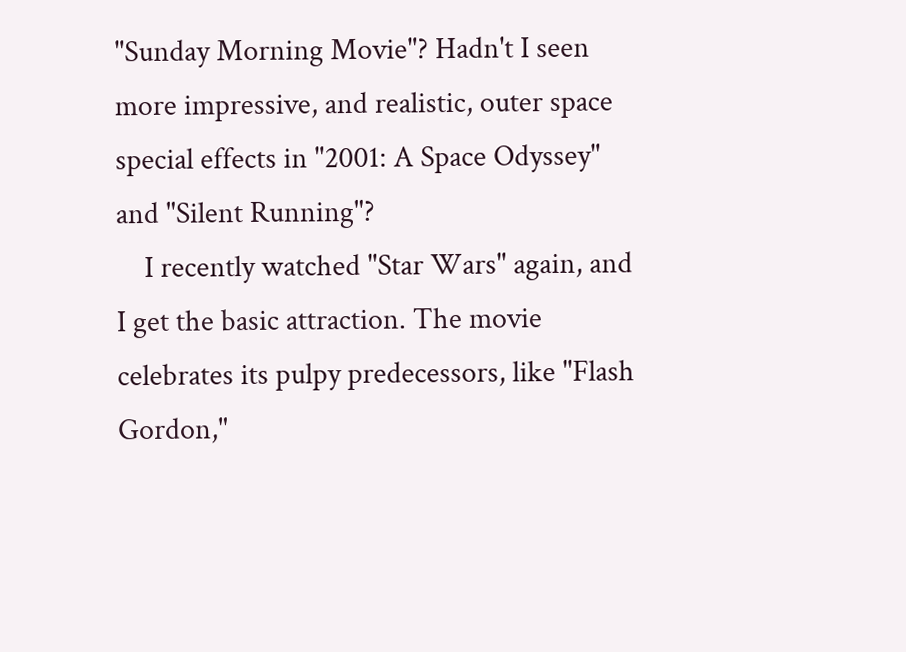"Sunday Morning Movie"? Hadn't I seen more impressive, and realistic, outer space special effects in "2001: A Space Odyssey" and "Silent Running"?
    I recently watched "Star Wars" again, and I get the basic attraction. The movie celebrates its pulpy predecessors, like "Flash Gordon,"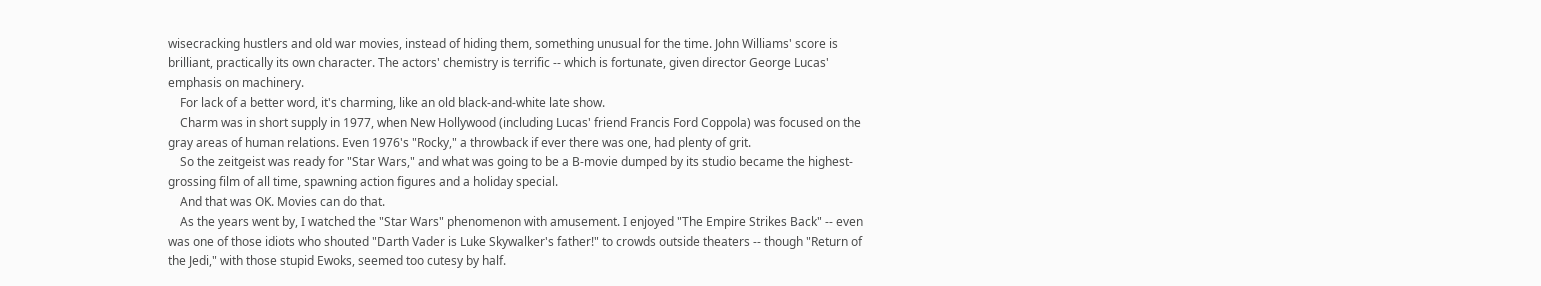wisecracking hustlers and old war movies, instead of hiding them, something unusual for the time. John Williams' score is brilliant, practically its own character. The actors' chemistry is terrific -- which is fortunate, given director George Lucas' emphasis on machinery.
    For lack of a better word, it's charming, like an old black-and-white late show.
    Charm was in short supply in 1977, when New Hollywood (including Lucas' friend Francis Ford Coppola) was focused on the gray areas of human relations. Even 1976's "Rocky," a throwback if ever there was one, had plenty of grit.
    So the zeitgeist was ready for "Star Wars," and what was going to be a B-movie dumped by its studio became the highest-grossing film of all time, spawning action figures and a holiday special.
    And that was OK. Movies can do that.
    As the years went by, I watched the "Star Wars" phenomenon with amusement. I enjoyed "The Empire Strikes Back" -- even was one of those idiots who shouted "Darth Vader is Luke Skywalker's father!" to crowds outside theaters -- though "Return of the Jedi," with those stupid Ewoks, seemed too cutesy by half.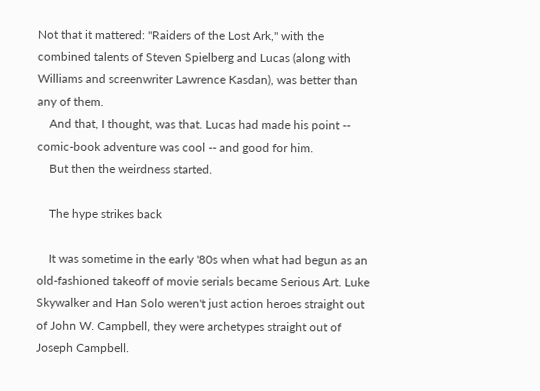Not that it mattered: "Raiders of the Lost Ark," with the combined talents of Steven Spielberg and Lucas (along with Williams and screenwriter Lawrence Kasdan), was better than any of them.
    And that, I thought, was that. Lucas had made his point -- comic-book adventure was cool -- and good for him.
    But then the weirdness started.

    The hype strikes back

    It was sometime in the early '80s when what had begun as an old-fashioned takeoff of movie serials became Serious Art. Luke Skywalker and Han Solo weren't just action heroes straight out of John W. Campbell, they were archetypes straight out of Joseph Campbell.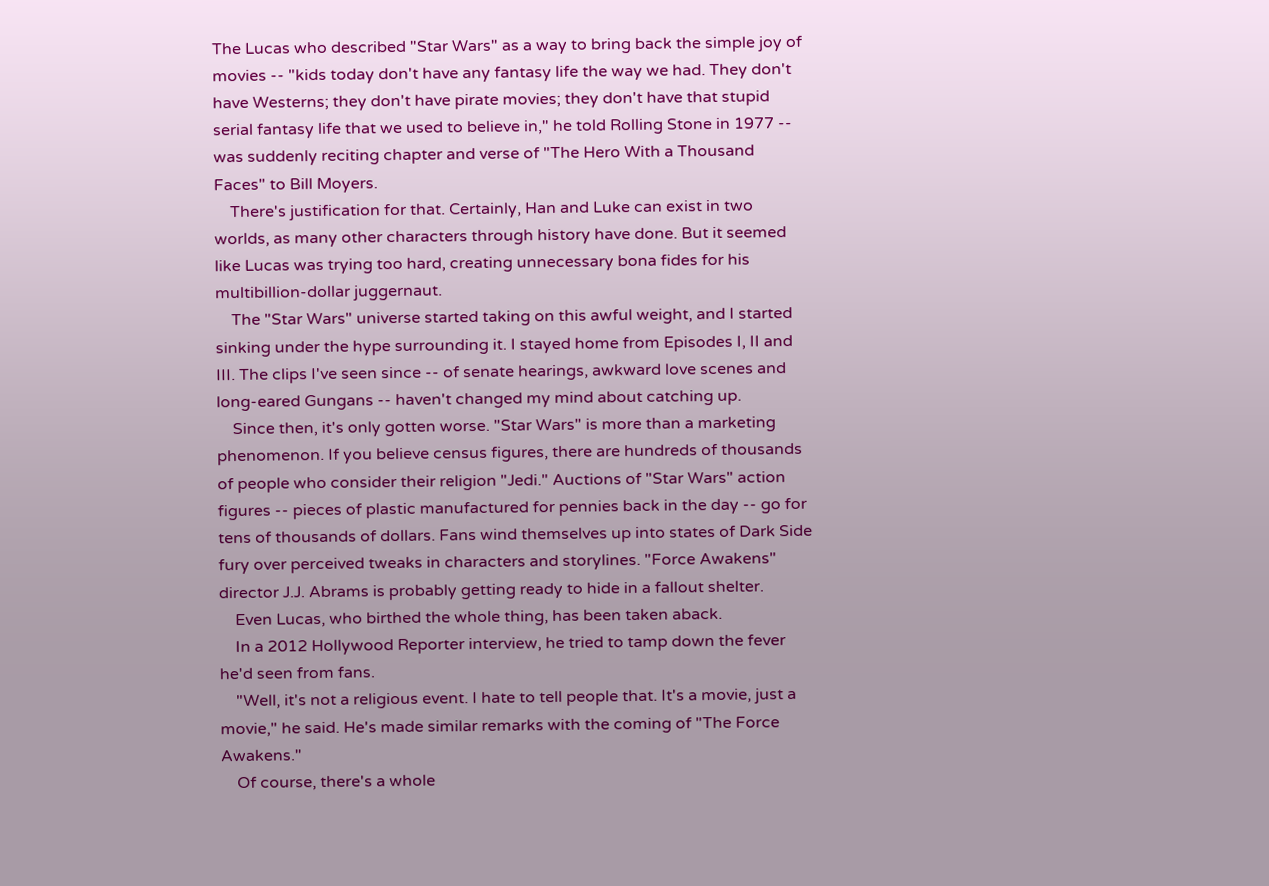The Lucas who described "Star Wars" as a way to bring back the simple joy of movies -- "kids today don't have any fantasy life the way we had. They don't have Westerns; they don't have pirate movies; they don't have that stupid serial fantasy life that we used to believe in," he told Rolling Stone in 1977 -- was suddenly reciting chapter and verse of "The Hero With a Thousand Faces" to Bill Moyers.
    There's justification for that. Certainly, Han and Luke can exist in two worlds, as many other characters through history have done. But it seemed like Lucas was trying too hard, creating unnecessary bona fides for his multibillion-dollar juggernaut.
    The "Star Wars" universe started taking on this awful weight, and I started sinking under the hype surrounding it. I stayed home from Episodes I, II and III. The clips I've seen since -- of senate hearings, awkward love scenes and long-eared Gungans -- haven't changed my mind about catching up.
    Since then, it's only gotten worse. "Star Wars" is more than a marketing phenomenon. If you believe census figures, there are hundreds of thousands of people who consider their religion "Jedi." Auctions of "Star Wars" action figures -- pieces of plastic manufactured for pennies back in the day -- go for tens of thousands of dollars. Fans wind themselves up into states of Dark Side fury over perceived tweaks in characters and storylines. "Force Awakens" director J.J. Abrams is probably getting ready to hide in a fallout shelter.
    Even Lucas, who birthed the whole thing, has been taken aback.
    In a 2012 Hollywood Reporter interview, he tried to tamp down the fever he'd seen from fans.
    "Well, it's not a religious event. I hate to tell people that. It's a movie, just a movie," he said. He's made similar remarks with the coming of "The Force Awakens."
    Of course, there's a whole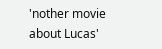'nother movie about Lucas'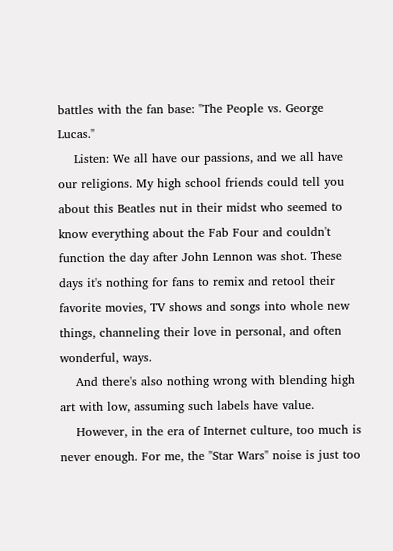battles with the fan base: "The People vs. George Lucas."
    Listen: We all have our passions, and we all have our religions. My high school friends could tell you about this Beatles nut in their midst who seemed to know everything about the Fab Four and couldn't function the day after John Lennon was shot. These days it's nothing for fans to remix and retool their favorite movies, TV shows and songs into whole new things, channeling their love in personal, and often wonderful, ways.
    And there's also nothing wrong with blending high art with low, assuming such labels have value.
    However, in the era of Internet culture, too much is never enough. For me, the "Star Wars" noise is just too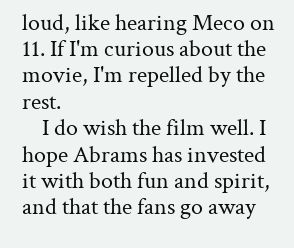loud, like hearing Meco on 11. If I'm curious about the movie, I'm repelled by the rest.
    I do wish the film well. I hope Abrams has invested it with both fun and spirit, and that the fans go away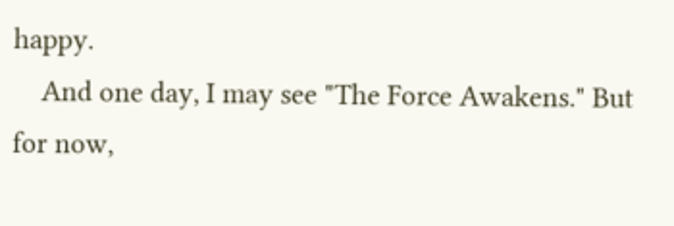happy.
    And one day, I may see "The Force Awakens." But for now,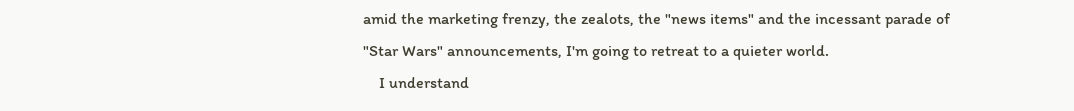amid the marketing frenzy, the zealots, the "news items" and the incessant parade of "Star Wars" announcements, I'm going to retreat to a quieter world.
    I understand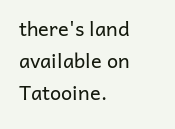there's land available on Tatooine.